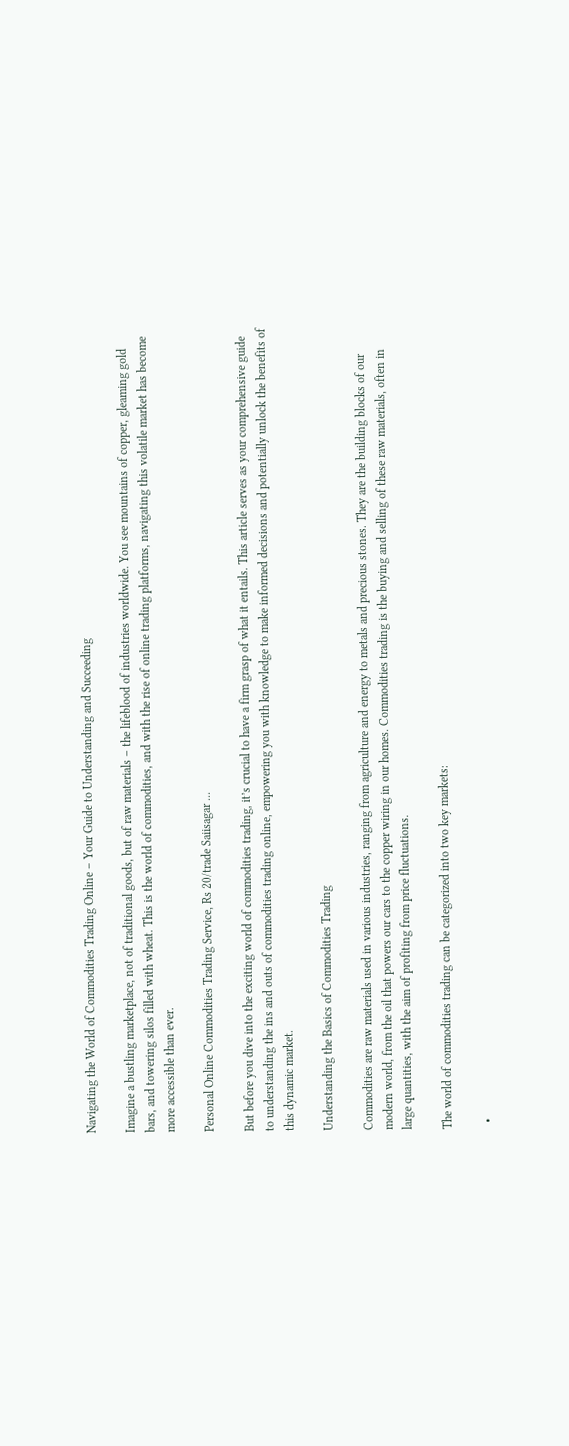Navigating the World of Commodities Trading Online – Your Guide to Understanding and Succeeding

Imagine a bustling marketplace, not of traditional goods, but of raw materials – the lifeblood of industries worldwide. You see mountains of copper, gleaming gold bars, and towering silos filled with wheat. This is the world of commodities, and with the rise of online trading platforms, navigating this volatile market has become more accessible than ever.

Personal Online Commodities Trading Service, Rs 20/trade Saiisagar ...

But before you dive into the exciting world of commodities trading, it’s crucial to have a firm grasp of what it entails. This article serves as your comprehensive guide to understanding the ins and outs of commodities trading online, empowering you with knowledge to make informed decisions and potentially unlock the benefits of this dynamic market.

Understanding the Basics of Commodities Trading

Commodities are raw materials used in various industries, ranging from agriculture and energy to metals and precious stones. They are the building blocks of our modern world, from the oil that powers our cars to the copper wiring in our homes. Commodities trading is the buying and selling of these raw materials, often in large quantities, with the aim of profiting from price fluctuations.

The world of commodities trading can be categorized into two key markets:

  •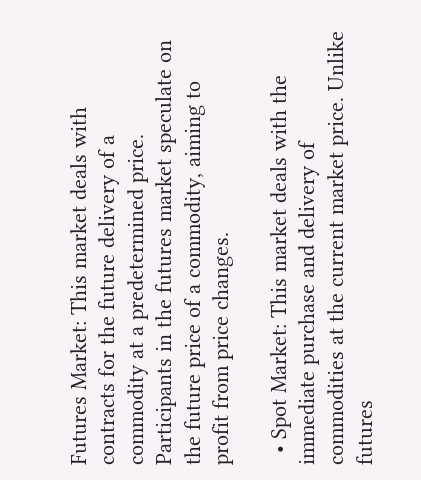Futures Market: This market deals with contracts for the future delivery of a commodity at a predetermined price. Participants in the futures market speculate on the future price of a commodity, aiming to profit from price changes.

  • Spot Market: This market deals with the immediate purchase and delivery of commodities at the current market price. Unlike futures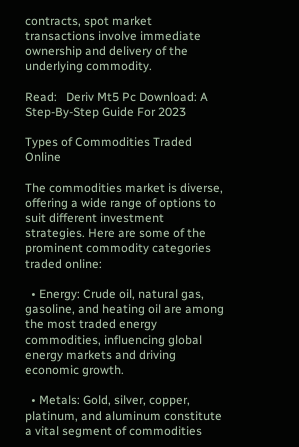contracts, spot market transactions involve immediate ownership and delivery of the underlying commodity.

Read:   Deriv Mt5 Pc Download: A Step-By-Step Guide For 2023

Types of Commodities Traded Online

The commodities market is diverse, offering a wide range of options to suit different investment strategies. Here are some of the prominent commodity categories traded online:

  • Energy: Crude oil, natural gas, gasoline, and heating oil are among the most traded energy commodities, influencing global energy markets and driving economic growth.

  • Metals: Gold, silver, copper, platinum, and aluminum constitute a vital segment of commodities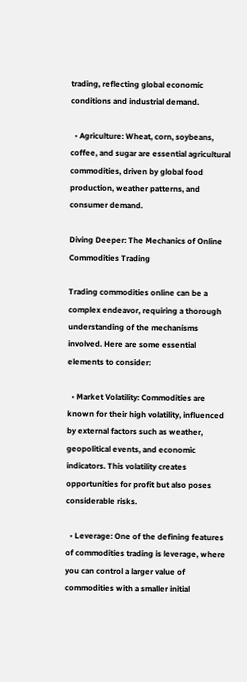trading, reflecting global economic conditions and industrial demand.

  • Agriculture: Wheat, corn, soybeans, coffee, and sugar are essential agricultural commodities, driven by global food production, weather patterns, and consumer demand.

Diving Deeper: The Mechanics of Online Commodities Trading

Trading commodities online can be a complex endeavor, requiring a thorough understanding of the mechanisms involved. Here are some essential elements to consider:

  • Market Volatility: Commodities are known for their high volatility, influenced by external factors such as weather, geopolitical events, and economic indicators. This volatility creates opportunities for profit but also poses considerable risks.

  • Leverage: One of the defining features of commodities trading is leverage, where you can control a larger value of commodities with a smaller initial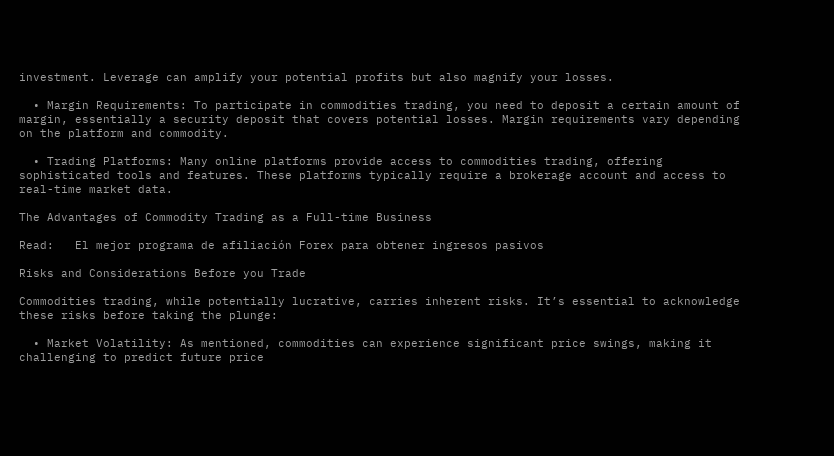investment. Leverage can amplify your potential profits but also magnify your losses.

  • Margin Requirements: To participate in commodities trading, you need to deposit a certain amount of margin, essentially a security deposit that covers potential losses. Margin requirements vary depending on the platform and commodity.

  • Trading Platforms: Many online platforms provide access to commodities trading, offering sophisticated tools and features. These platforms typically require a brokerage account and access to real-time market data.

The Advantages of Commodity Trading as a Full-time Business

Read:   El mejor programa de afiliación Forex para obtener ingresos pasivos

Risks and Considerations Before you Trade

Commodities trading, while potentially lucrative, carries inherent risks. It’s essential to acknowledge these risks before taking the plunge:

  • Market Volatility: As mentioned, commodities can experience significant price swings, making it challenging to predict future price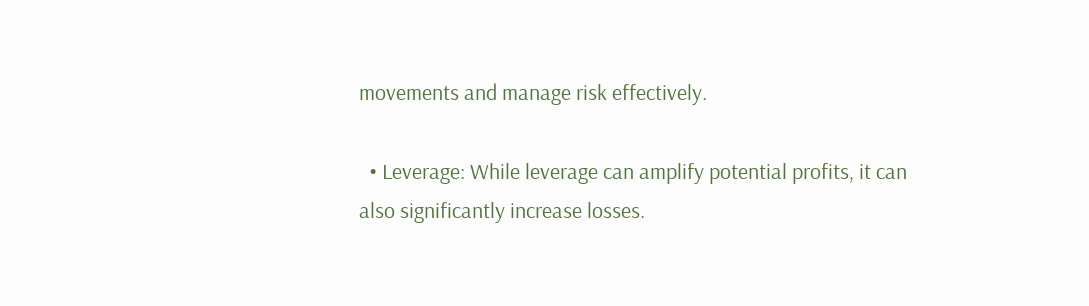movements and manage risk effectively.

  • Leverage: While leverage can amplify potential profits, it can also significantly increase losses.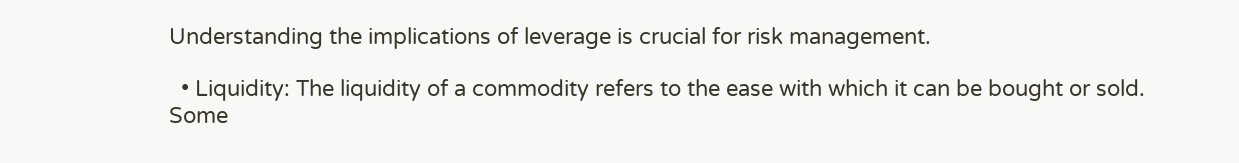Understanding the implications of leverage is crucial for risk management.

  • Liquidity: The liquidity of a commodity refers to the ease with which it can be bought or sold. Some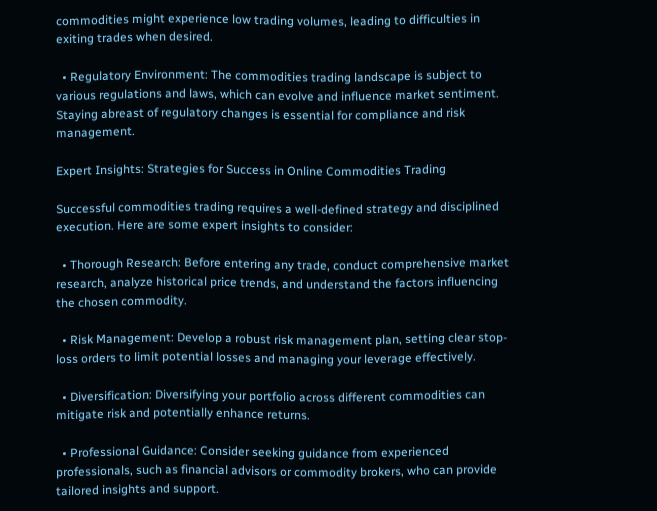commodities might experience low trading volumes, leading to difficulties in exiting trades when desired.

  • Regulatory Environment: The commodities trading landscape is subject to various regulations and laws, which can evolve and influence market sentiment. Staying abreast of regulatory changes is essential for compliance and risk management.

Expert Insights: Strategies for Success in Online Commodities Trading

Successful commodities trading requires a well-defined strategy and disciplined execution. Here are some expert insights to consider:

  • Thorough Research: Before entering any trade, conduct comprehensive market research, analyze historical price trends, and understand the factors influencing the chosen commodity.

  • Risk Management: Develop a robust risk management plan, setting clear stop-loss orders to limit potential losses and managing your leverage effectively.

  • Diversification: Diversifying your portfolio across different commodities can mitigate risk and potentially enhance returns.

  • Professional Guidance: Consider seeking guidance from experienced professionals, such as financial advisors or commodity brokers, who can provide tailored insights and support.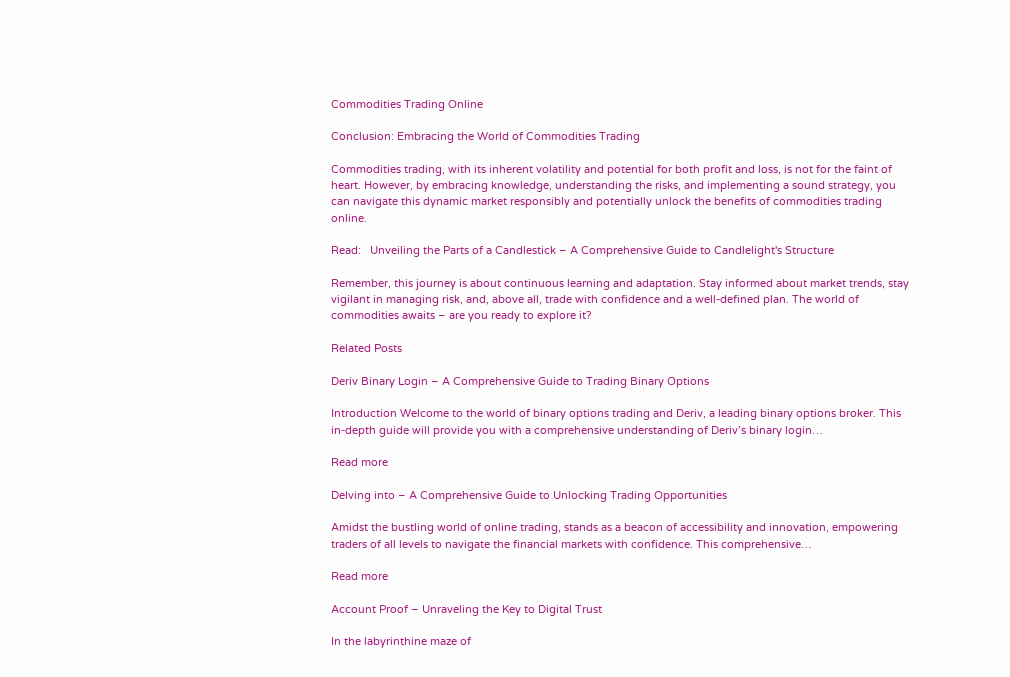Commodities Trading Online

Conclusion: Embracing the World of Commodities Trading

Commodities trading, with its inherent volatility and potential for both profit and loss, is not for the faint of heart. However, by embracing knowledge, understanding the risks, and implementing a sound strategy, you can navigate this dynamic market responsibly and potentially unlock the benefits of commodities trading online.

Read:   Unveiling the Parts of a Candlestick – A Comprehensive Guide to Candlelight's Structure

Remember, this journey is about continuous learning and adaptation. Stay informed about market trends, stay vigilant in managing risk, and, above all, trade with confidence and a well-defined plan. The world of commodities awaits – are you ready to explore it?

Related Posts

Deriv Binary Login – A Comprehensive Guide to Trading Binary Options

Introduction Welcome to the world of binary options trading and Deriv, a leading binary options broker. This in-depth guide will provide you with a comprehensive understanding of Deriv’s binary login…

Read more

Delving into – A Comprehensive Guide to Unlocking Trading Opportunities

Amidst the bustling world of online trading, stands as a beacon of accessibility and innovation, empowering traders of all levels to navigate the financial markets with confidence. This comprehensive…

Read more

Account Proof – Unraveling the Key to Digital Trust

In the labyrinthine maze of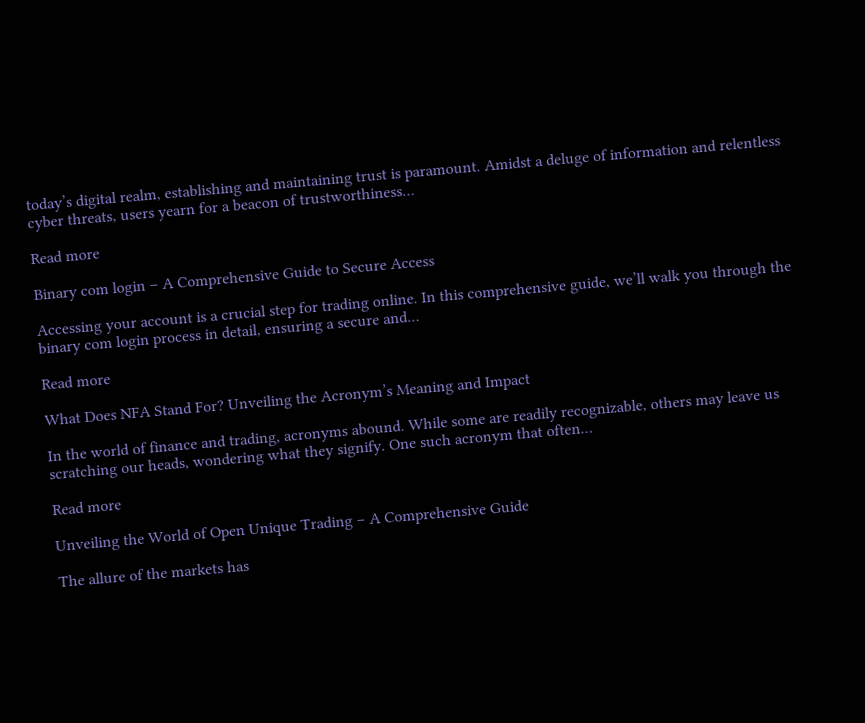today’s digital realm, establishing and maintaining trust is paramount. Amidst a deluge of information and relentless cyber threats, users yearn for a beacon of trustworthiness…

Read more

Binary com login – A Comprehensive Guide to Secure Access

Accessing your account is a crucial step for trading online. In this comprehensive guide, we’ll walk you through the binary com login process in detail, ensuring a secure and…

Read more

What Does NFA Stand For? Unveiling the Acronym’s Meaning and Impact

In the world of finance and trading, acronyms abound. While some are readily recognizable, others may leave us scratching our heads, wondering what they signify. One such acronym that often…

Read more

Unveiling the World of Open Unique Trading – A Comprehensive Guide

The allure of the markets has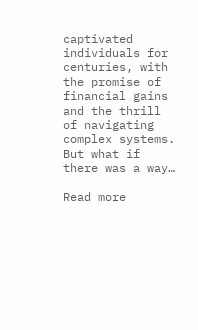captivated individuals for centuries, with the promise of financial gains and the thrill of navigating complex systems. But what if there was a way…

Read more